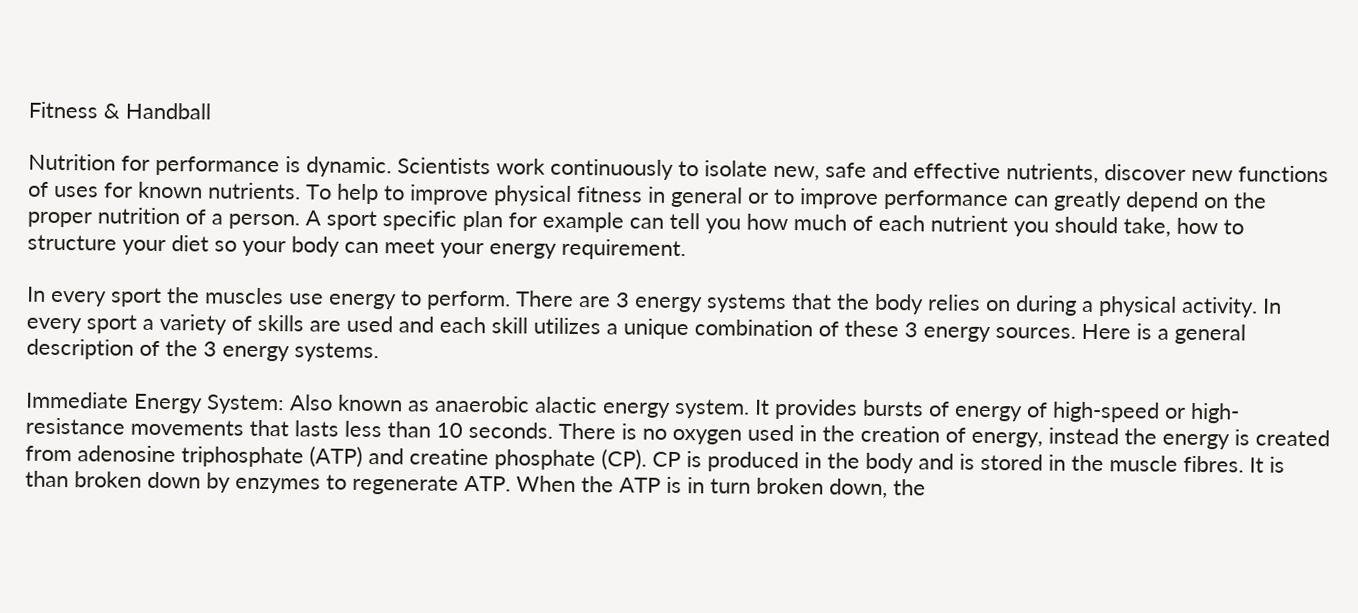Fitness & Handball

Nutrition for performance is dynamic. Scientists work continuously to isolate new, safe and effective nutrients, discover new functions of uses for known nutrients. To help to improve physical fitness in general or to improve performance can greatly depend on the proper nutrition of a person. A sport specific plan for example can tell you how much of each nutrient you should take, how to structure your diet so your body can meet your energy requirement.

In every sport the muscles use energy to perform. There are 3 energy systems that the body relies on during a physical activity. In every sport a variety of skills are used and each skill utilizes a unique combination of these 3 energy sources. Here is a general description of the 3 energy systems.

Immediate Energy System: Also known as anaerobic alactic energy system. It provides bursts of energy of high-speed or high-resistance movements that lasts less than 10 seconds. There is no oxygen used in the creation of energy, instead the energy is created from adenosine triphosphate (ATP) and creatine phosphate (CP). CP is produced in the body and is stored in the muscle fibres. It is than broken down by enzymes to regenerate ATP. When the ATP is in turn broken down, the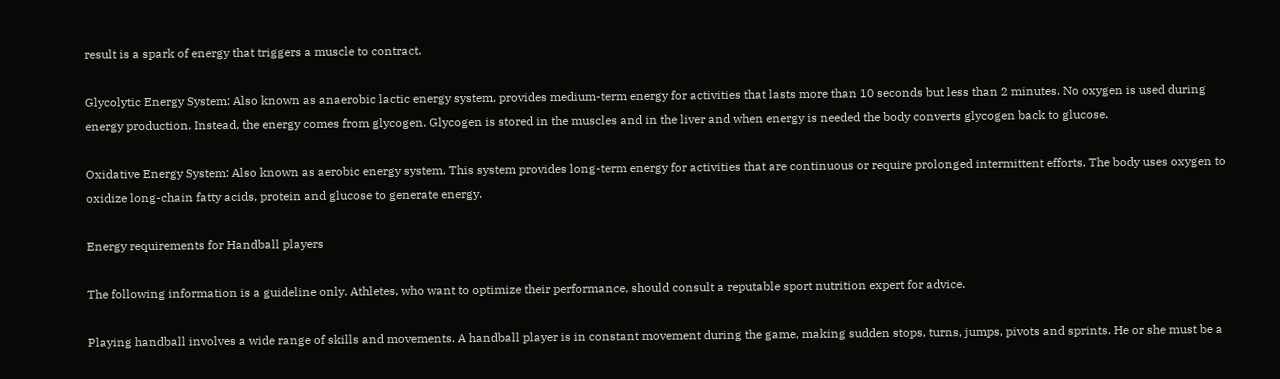result is a spark of energy that triggers a muscle to contract.

Glycolytic Energy System: Also known as anaerobic lactic energy system, provides medium-term energy for activities that lasts more than 10 seconds but less than 2 minutes. No oxygen is used during energy production. Instead, the energy comes from glycogen. Glycogen is stored in the muscles and in the liver and when energy is needed the body converts glycogen back to glucose.

Oxidative Energy System: Also known as aerobic energy system. This system provides long-term energy for activities that are continuous or require prolonged intermittent efforts. The body uses oxygen to oxidize long-chain fatty acids, protein and glucose to generate energy.

Energy requirements for Handball players

The following information is a guideline only. Athletes, who want to optimize their performance, should consult a reputable sport nutrition expert for advice.

Playing handball involves a wide range of skills and movements. A handball player is in constant movement during the game, making sudden stops, turns, jumps, pivots and sprints. He or she must be a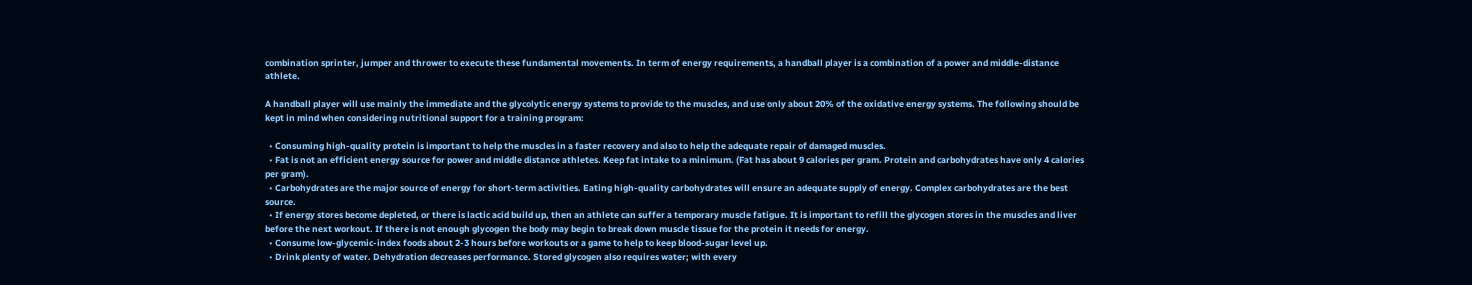combination sprinter, jumper and thrower to execute these fundamental movements. In term of energy requirements, a handball player is a combination of a power and middle-distance athlete.

A handball player will use mainly the immediate and the glycolytic energy systems to provide to the muscles, and use only about 20% of the oxidative energy systems. The following should be kept in mind when considering nutritional support for a training program:

  • Consuming high-quality protein is important to help the muscles in a faster recovery and also to help the adequate repair of damaged muscles.
  • Fat is not an efficient energy source for power and middle distance athletes. Keep fat intake to a minimum. (Fat has about 9 calories per gram. Protein and carbohydrates have only 4 calories per gram).
  • Carbohydrates are the major source of energy for short-term activities. Eating high-quality carbohydrates will ensure an adequate supply of energy. Complex carbohydrates are the best source.
  • If energy stores become depleted, or there is lactic acid build up, then an athlete can suffer a temporary muscle fatigue. It is important to refill the glycogen stores in the muscles and liver before the next workout. If there is not enough glycogen the body may begin to break down muscle tissue for the protein it needs for energy.
  • Consume low-glycemic-index foods about 2-3 hours before workouts or a game to help to keep blood-sugar level up.
  • Drink plenty of water. Dehydration decreases performance. Stored glycogen also requires water; with every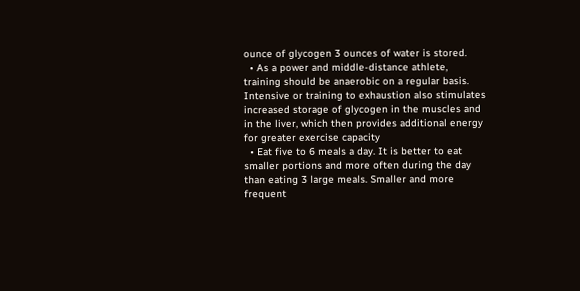ounce of glycogen 3 ounces of water is stored.
  • As a power and middle-distance athlete, training should be anaerobic on a regular basis. Intensive or training to exhaustion also stimulates increased storage of glycogen in the muscles and in the liver, which then provides additional energy for greater exercise capacity
  • Eat five to 6 meals a day. It is better to eat smaller portions and more often during the day than eating 3 large meals. Smaller and more frequent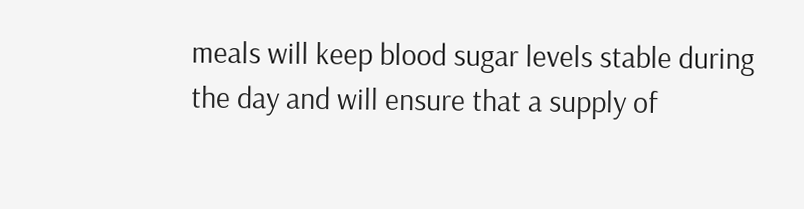meals will keep blood sugar levels stable during the day and will ensure that a supply of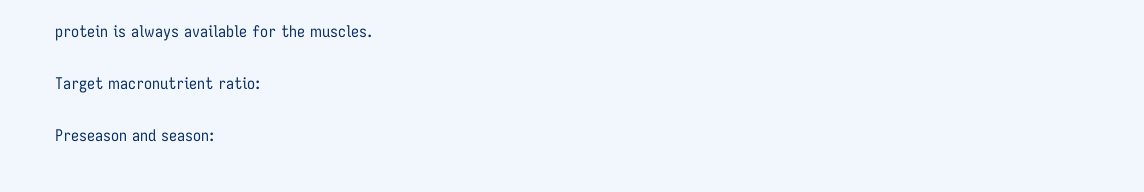protein is always available for the muscles.

Target macronutrient ratio:

Preseason and season: